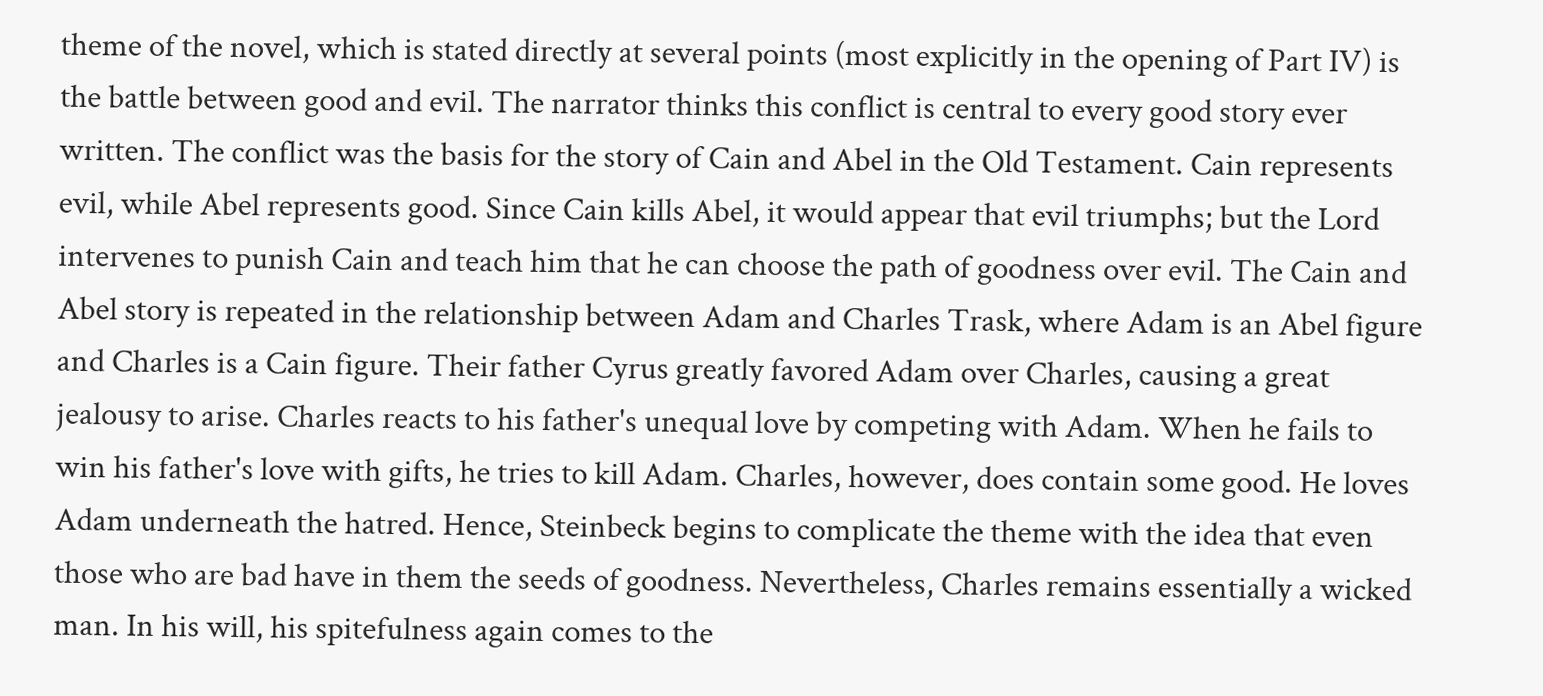theme of the novel, which is stated directly at several points (most explicitly in the opening of Part IV) is the battle between good and evil. The narrator thinks this conflict is central to every good story ever written. The conflict was the basis for the story of Cain and Abel in the Old Testament. Cain represents evil, while Abel represents good. Since Cain kills Abel, it would appear that evil triumphs; but the Lord intervenes to punish Cain and teach him that he can choose the path of goodness over evil. The Cain and Abel story is repeated in the relationship between Adam and Charles Trask, where Adam is an Abel figure and Charles is a Cain figure. Their father Cyrus greatly favored Adam over Charles, causing a great jealousy to arise. Charles reacts to his father's unequal love by competing with Adam. When he fails to win his father's love with gifts, he tries to kill Adam. Charles, however, does contain some good. He loves Adam underneath the hatred. Hence, Steinbeck begins to complicate the theme with the idea that even those who are bad have in them the seeds of goodness. Nevertheless, Charles remains essentially a wicked man. In his will, his spitefulness again comes to the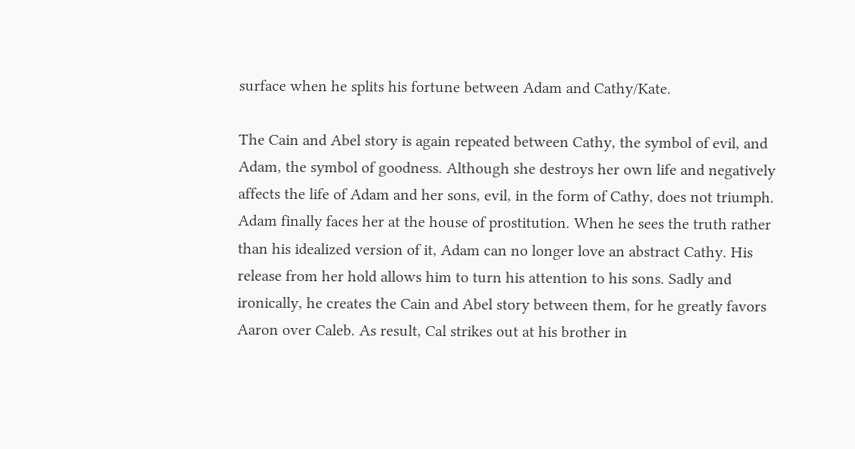surface when he splits his fortune between Adam and Cathy/Kate.

The Cain and Abel story is again repeated between Cathy, the symbol of evil, and Adam, the symbol of goodness. Although she destroys her own life and negatively affects the life of Adam and her sons, evil, in the form of Cathy, does not triumph. Adam finally faces her at the house of prostitution. When he sees the truth rather than his idealized version of it, Adam can no longer love an abstract Cathy. His release from her hold allows him to turn his attention to his sons. Sadly and ironically, he creates the Cain and Abel story between them, for he greatly favors Aaron over Caleb. As result, Cal strikes out at his brother in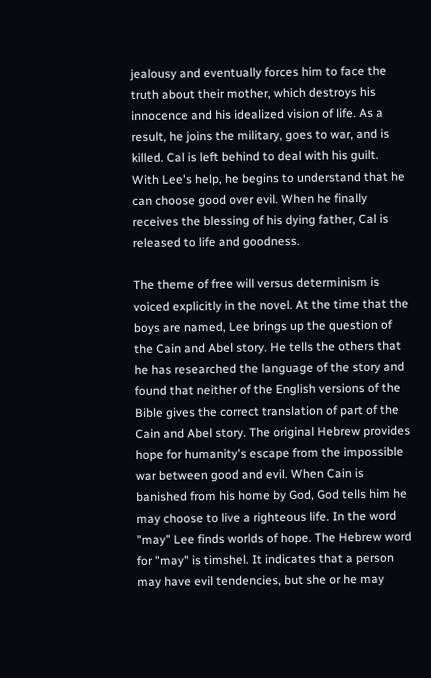jealousy and eventually forces him to face the truth about their mother, which destroys his innocence and his idealized vision of life. As a result, he joins the military, goes to war, and is killed. Cal is left behind to deal with his guilt. With Lee's help, he begins to understand that he can choose good over evil. When he finally receives the blessing of his dying father, Cal is released to life and goodness.

The theme of free will versus determinism is voiced explicitly in the novel. At the time that the boys are named, Lee brings up the question of the Cain and Abel story. He tells the others that he has researched the language of the story and found that neither of the English versions of the Bible gives the correct translation of part of the Cain and Abel story. The original Hebrew provides hope for humanity's escape from the impossible war between good and evil. When Cain is banished from his home by God, God tells him he may choose to live a righteous life. In the word "may" Lee finds worlds of hope. The Hebrew word for "may" is timshel. It indicates that a person may have evil tendencies, but she or he may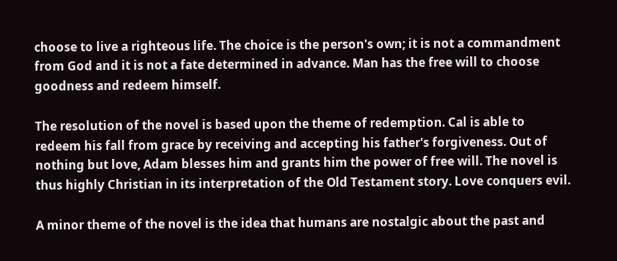choose to live a righteous life. The choice is the person's own; it is not a commandment from God and it is not a fate determined in advance. Man has the free will to choose goodness and redeem himself.

The resolution of the novel is based upon the theme of redemption. Cal is able to redeem his fall from grace by receiving and accepting his father's forgiveness. Out of nothing but love, Adam blesses him and grants him the power of free will. The novel is thus highly Christian in its interpretation of the Old Testament story. Love conquers evil.

A minor theme of the novel is the idea that humans are nostalgic about the past and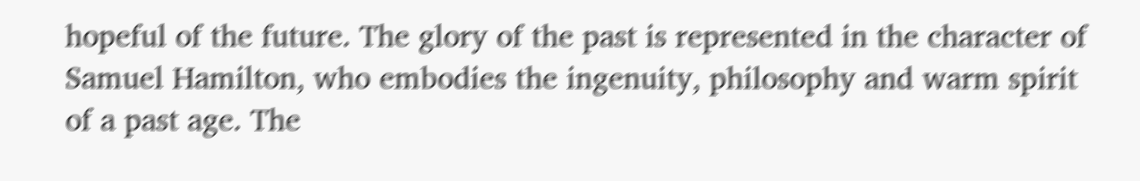hopeful of the future. The glory of the past is represented in the character of Samuel Hamilton, who embodies the ingenuity, philosophy and warm spirit of a past age. The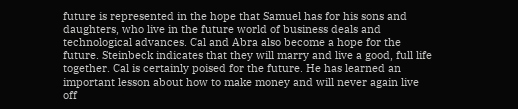future is represented in the hope that Samuel has for his sons and daughters, who live in the future world of business deals and technological advances. Cal and Abra also become a hope for the future. Steinbeck indicates that they will marry and live a good, full life together. Cal is certainly poised for the future. He has learned an important lesson about how to make money and will never again live off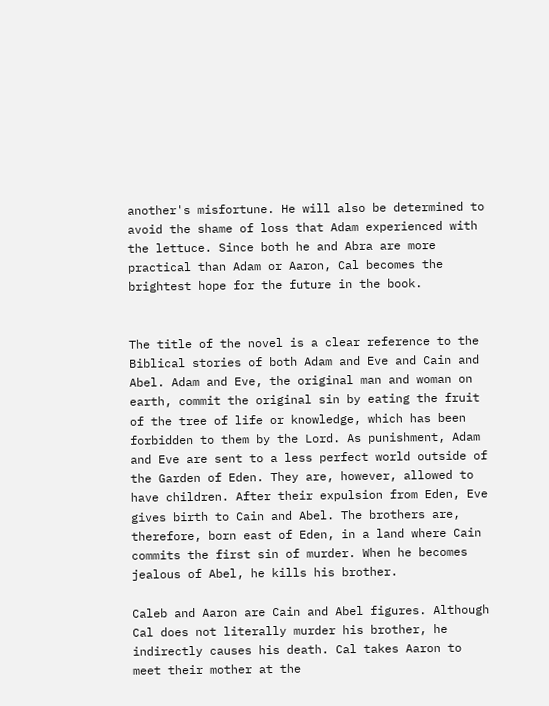another's misfortune. He will also be determined to avoid the shame of loss that Adam experienced with the lettuce. Since both he and Abra are more practical than Adam or Aaron, Cal becomes the brightest hope for the future in the book.


The title of the novel is a clear reference to the Biblical stories of both Adam and Eve and Cain and Abel. Adam and Eve, the original man and woman on earth, commit the original sin by eating the fruit of the tree of life or knowledge, which has been forbidden to them by the Lord. As punishment, Adam and Eve are sent to a less perfect world outside of the Garden of Eden. They are, however, allowed to have children. After their expulsion from Eden, Eve gives birth to Cain and Abel. The brothers are, therefore, born east of Eden, in a land where Cain commits the first sin of murder. When he becomes jealous of Abel, he kills his brother.

Caleb and Aaron are Cain and Abel figures. Although Cal does not literally murder his brother, he indirectly causes his death. Cal takes Aaron to meet their mother at the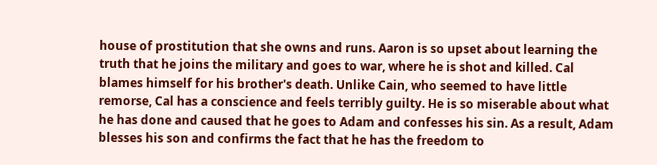house of prostitution that she owns and runs. Aaron is so upset about learning the truth that he joins the military and goes to war, where he is shot and killed. Cal blames himself for his brother's death. Unlike Cain, who seemed to have little remorse, Cal has a conscience and feels terribly guilty. He is so miserable about what he has done and caused that he goes to Adam and confesses his sin. As a result, Adam blesses his son and confirms the fact that he has the freedom to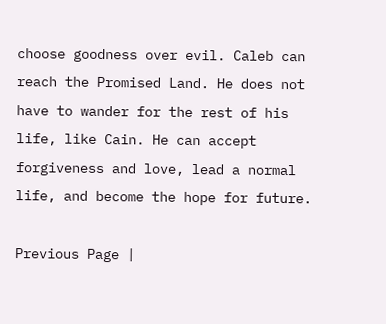choose goodness over evil. Caleb can reach the Promised Land. He does not have to wander for the rest of his life, like Cain. He can accept forgiveness and love, lead a normal life, and become the hope for future.

Previous Page |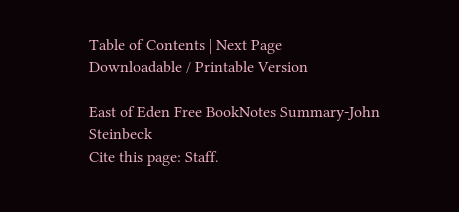Table of Contents | Next Page
Downloadable / Printable Version

East of Eden Free BookNotes Summary-John Steinbeck
Cite this page: Staff.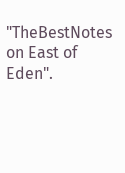"TheBestNotes on East of Eden".